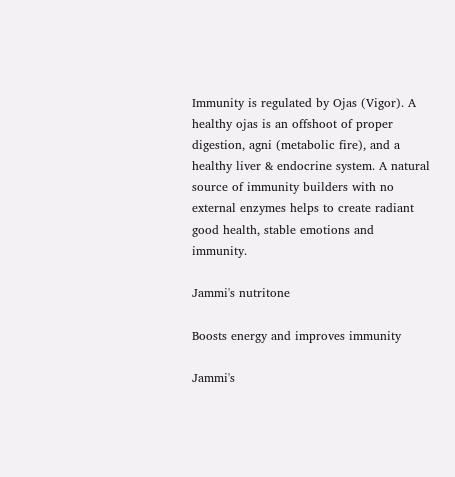Immunity is regulated by Ojas (Vigor). A healthy ojas is an offshoot of proper digestion, agni (metabolic fire), and a healthy liver & endocrine system. A natural source of immunity builders with no external enzymes helps to create radiant good health, stable emotions and immunity.

Jammi's nutritone

Boosts energy and improves immunity

Jammi's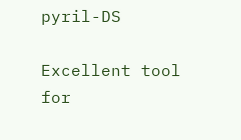pyril-DS

Excellent tool for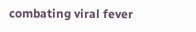combating viral fever